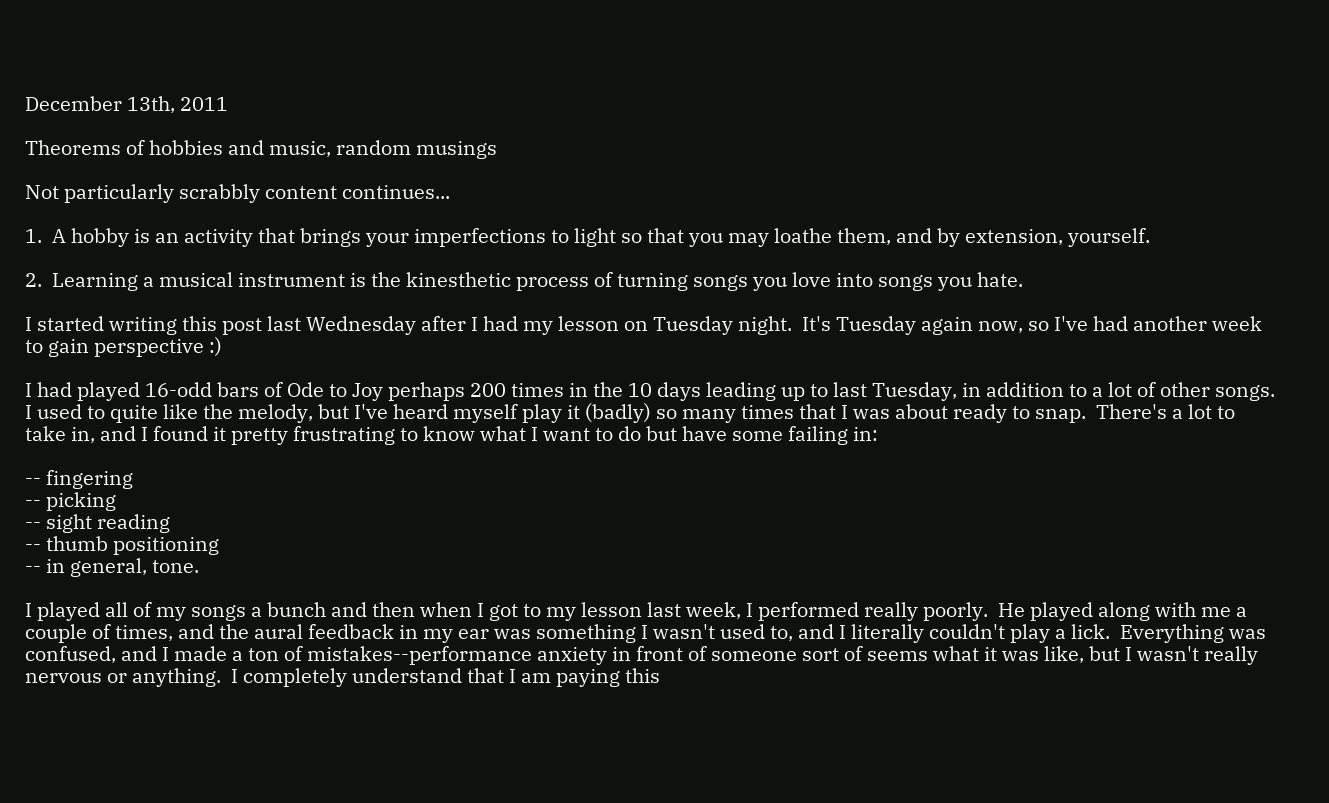December 13th, 2011

Theorems of hobbies and music, random musings

Not particularly scrabbly content continues...

1.  A hobby is an activity that brings your imperfections to light so that you may loathe them, and by extension, yourself.

2.  Learning a musical instrument is the kinesthetic process of turning songs you love into songs you hate.

I started writing this post last Wednesday after I had my lesson on Tuesday night.  It's Tuesday again now, so I've had another week to gain perspective :)

I had played 16-odd bars of Ode to Joy perhaps 200 times in the 10 days leading up to last Tuesday, in addition to a lot of other songs.  I used to quite like the melody, but I've heard myself play it (badly) so many times that I was about ready to snap.  There's a lot to take in, and I found it pretty frustrating to know what I want to do but have some failing in:

-- fingering
-- picking
-- sight reading
-- thumb positioning
-- in general, tone.

I played all of my songs a bunch and then when I got to my lesson last week, I performed really poorly.  He played along with me a couple of times, and the aural feedback in my ear was something I wasn't used to, and I literally couldn't play a lick.  Everything was confused, and I made a ton of mistakes--performance anxiety in front of someone sort of seems what it was like, but I wasn't really nervous or anything.  I completely understand that I am paying this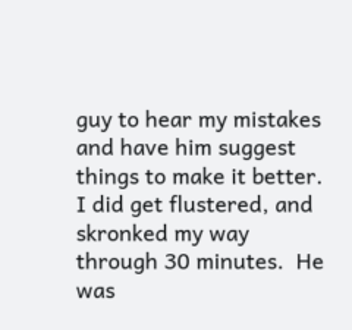guy to hear my mistakes and have him suggest things to make it better.  I did get flustered, and skronked my way through 30 minutes.  He was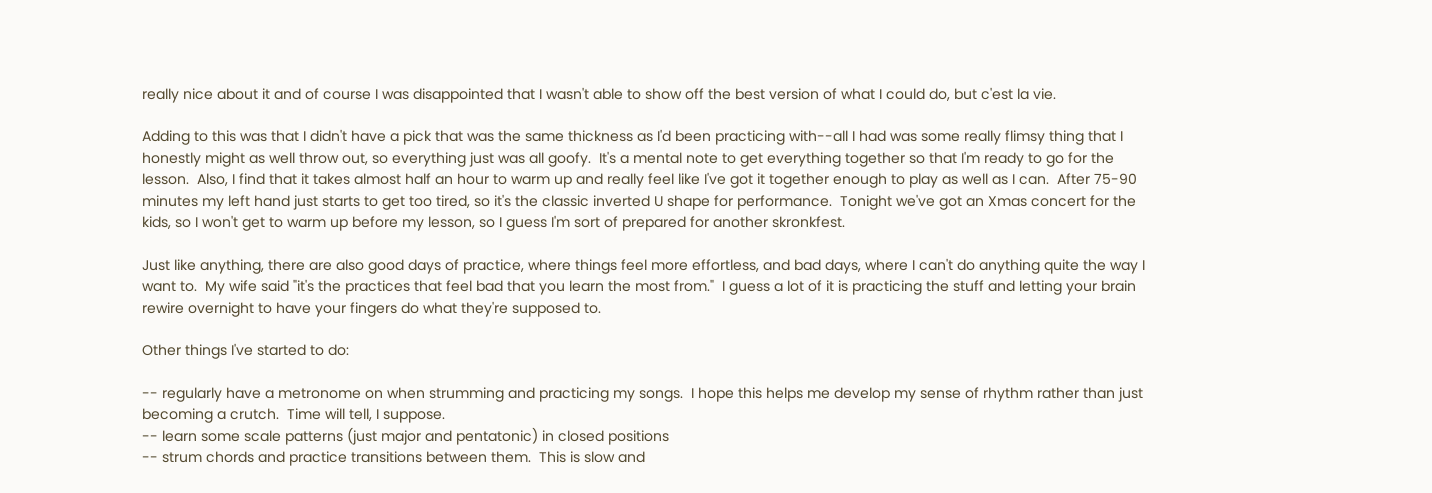really nice about it and of course I was disappointed that I wasn't able to show off the best version of what I could do, but c'est la vie.

Adding to this was that I didn't have a pick that was the same thickness as I'd been practicing with--all I had was some really flimsy thing that I honestly might as well throw out, so everything just was all goofy.  It's a mental note to get everything together so that I'm ready to go for the lesson.  Also, I find that it takes almost half an hour to warm up and really feel like I've got it together enough to play as well as I can.  After 75-90 minutes my left hand just starts to get too tired, so it's the classic inverted U shape for performance.  Tonight we've got an Xmas concert for the kids, so I won't get to warm up before my lesson, so I guess I'm sort of prepared for another skronkfest.

Just like anything, there are also good days of practice, where things feel more effortless, and bad days, where I can't do anything quite the way I want to.  My wife said "it's the practices that feel bad that you learn the most from."  I guess a lot of it is practicing the stuff and letting your brain rewire overnight to have your fingers do what they're supposed to.

Other things I've started to do:

-- regularly have a metronome on when strumming and practicing my songs.  I hope this helps me develop my sense of rhythm rather than just becoming a crutch.  Time will tell, I suppose.
-- learn some scale patterns (just major and pentatonic) in closed positions
-- strum chords and practice transitions between them.  This is slow and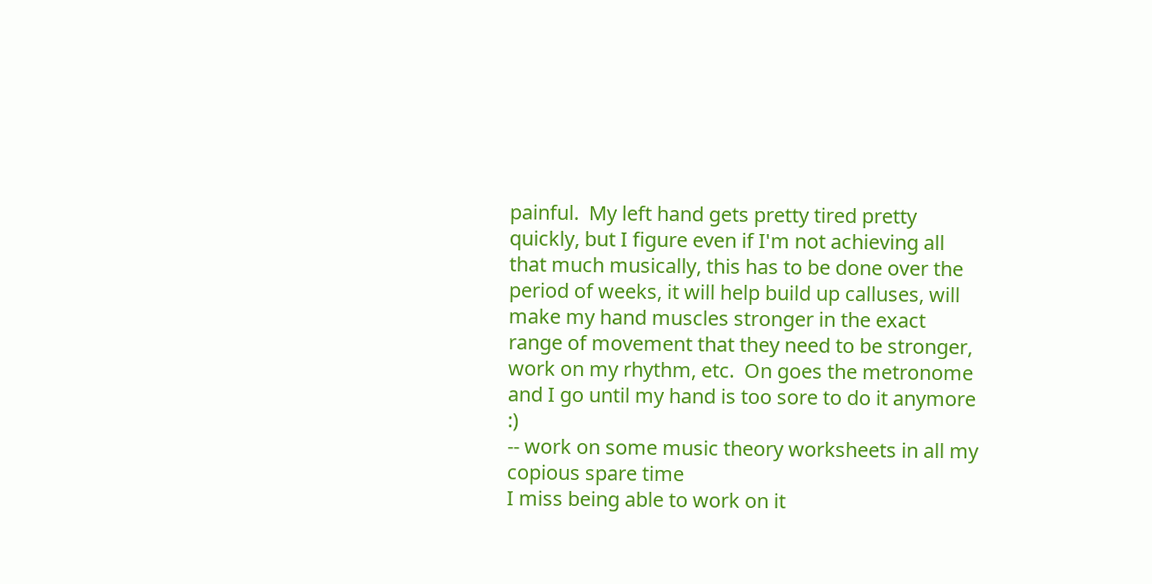painful.  My left hand gets pretty tired pretty quickly, but I figure even if I'm not achieving all that much musically, this has to be done over the period of weeks, it will help build up calluses, will make my hand muscles stronger in the exact range of movement that they need to be stronger, work on my rhythm, etc.  On goes the metronome and I go until my hand is too sore to do it anymore :)
-- work on some music theory worksheets in all my copious spare time
I miss being able to work on it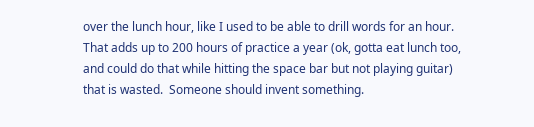over the lunch hour, like I used to be able to drill words for an hour.  That adds up to 200 hours of practice a year (ok, gotta eat lunch too, and could do that while hitting the space bar but not playing guitar) that is wasted.  Someone should invent something.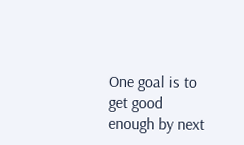One goal is to get good enough by next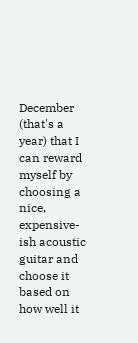December (that's a year) that I can reward myself by choosing a nice, expensive-ish acoustic guitar and choose it based on how well it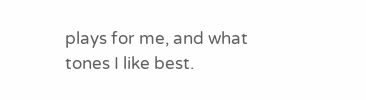plays for me, and what tones I like best.